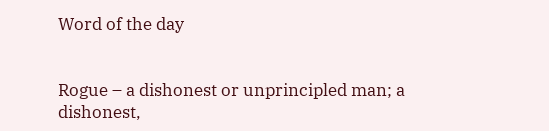Word of the day


Rogue – a dishonest or unprincipled man; a dishonest,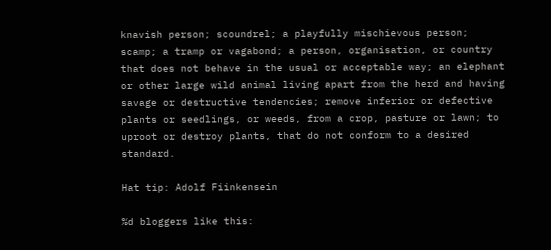knavish person; scoundrel; a playfully mischievous person; scamp; a tramp or vagabond; a person, organisation, or country that does not behave in the usual or acceptable way; an elephant or other large wild animal living apart from the herd and having savage or destructive tendencies; remove inferior or defective plants or seedlings, or weeds, from a crop, pasture or lawn; to uproot or destroy plants, that do not conform to a desired standard.

Hat tip: Adolf Fiinkensein

%d bloggers like this: